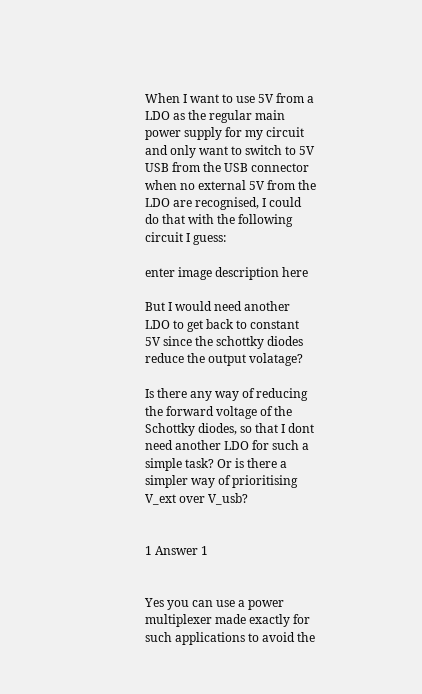When I want to use 5V from a LDO as the regular main power supply for my circuit and only want to switch to 5V USB from the USB connector when no external 5V from the LDO are recognised, I could do that with the following circuit I guess:

enter image description here

But I would need another LDO to get back to constant 5V since the schottky diodes reduce the output volatage?

Is there any way of reducing the forward voltage of the Schottky diodes, so that I dont need another LDO for such a simple task? Or is there a simpler way of prioritising V_ext over V_usb?


1 Answer 1


Yes you can use a power multiplexer made exactly for such applications to avoid the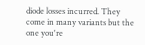diode losses incurred. They come in many variants but the one you're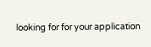looking for for your application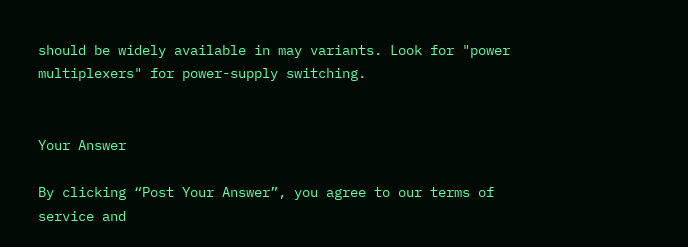should be widely available in may variants. Look for "power multiplexers" for power-supply switching.


Your Answer

By clicking “Post Your Answer”, you agree to our terms of service and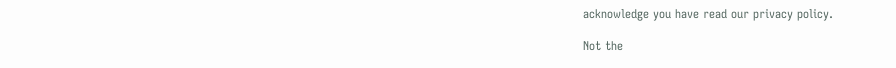acknowledge you have read our privacy policy.

Not the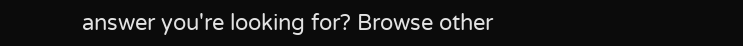answer you're looking for? Browse other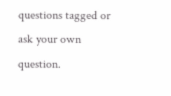questions tagged or ask your own question.